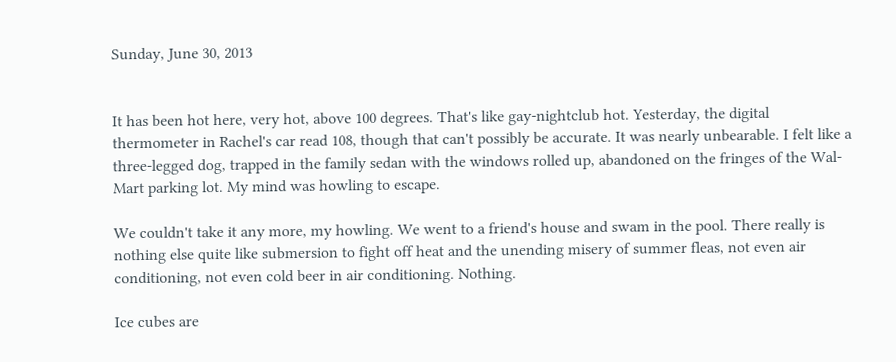Sunday, June 30, 2013


It has been hot here, very hot, above 100 degrees. That's like gay-nightclub hot. Yesterday, the digital thermometer in Rachel's car read 108, though that can't possibly be accurate. It was nearly unbearable. I felt like a three-legged dog, trapped in the family sedan with the windows rolled up, abandoned on the fringes of the Wal-Mart parking lot. My mind was howling to escape.

We couldn't take it any more, my howling. We went to a friend's house and swam in the pool. There really is nothing else quite like submersion to fight off heat and the unending misery of summer fleas, not even air conditioning, not even cold beer in air conditioning. Nothing.

Ice cubes are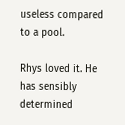useless compared to a pool.

Rhys loved it. He has sensibly determined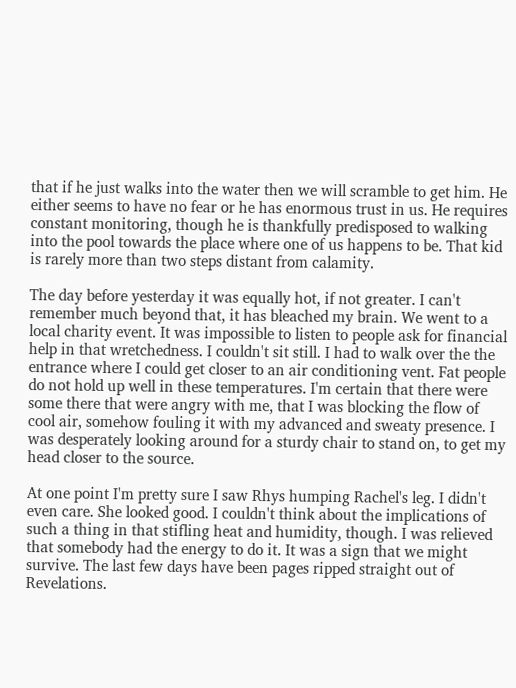that if he just walks into the water then we will scramble to get him. He either seems to have no fear or he has enormous trust in us. He requires constant monitoring, though he is thankfully predisposed to walking into the pool towards the place where one of us happens to be. That kid is rarely more than two steps distant from calamity.

The day before yesterday it was equally hot, if not greater. I can't remember much beyond that, it has bleached my brain. We went to a local charity event. It was impossible to listen to people ask for financial help in that wretchedness. I couldn't sit still. I had to walk over the the entrance where I could get closer to an air conditioning vent. Fat people do not hold up well in these temperatures. I'm certain that there were some there that were angry with me, that I was blocking the flow of cool air, somehow fouling it with my advanced and sweaty presence. I was desperately looking around for a sturdy chair to stand on, to get my head closer to the source.

At one point I'm pretty sure I saw Rhys humping Rachel's leg. I didn't even care. She looked good. I couldn't think about the implications of such a thing in that stifling heat and humidity, though. I was relieved that somebody had the energy to do it. It was a sign that we might survive. The last few days have been pages ripped straight out of Revelations.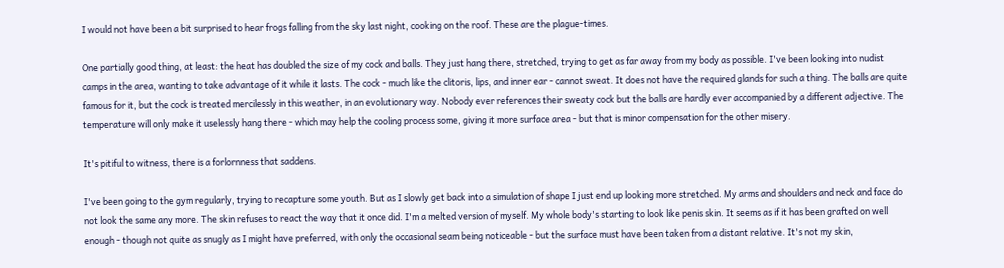I would not have been a bit surprised to hear frogs falling from the sky last night, cooking on the roof. These are the plague-times.

One partially good thing, at least: the heat has doubled the size of my cock and balls. They just hang there, stretched, trying to get as far away from my body as possible. I've been looking into nudist camps in the area, wanting to take advantage of it while it lasts. The cock - much like the clitoris, lips, and inner ear - cannot sweat. It does not have the required glands for such a thing. The balls are quite famous for it, but the cock is treated mercilessly in this weather, in an evolutionary way. Nobody ever references their sweaty cock but the balls are hardly ever accompanied by a different adjective. The temperature will only make it uselessly hang there - which may help the cooling process some, giving it more surface area - but that is minor compensation for the other misery.

It's pitiful to witness, there is a forlornness that saddens.

I've been going to the gym regularly, trying to recapture some youth. But as I slowly get back into a simulation of shape I just end up looking more stretched. My arms and shoulders and neck and face do not look the same any more. The skin refuses to react the way that it once did. I'm a melted version of myself. My whole body's starting to look like penis skin. It seems as if it has been grafted on well enough - though not quite as snugly as I might have preferred, with only the occasional seam being noticeable - but the surface must have been taken from a distant relative. It's not my skin,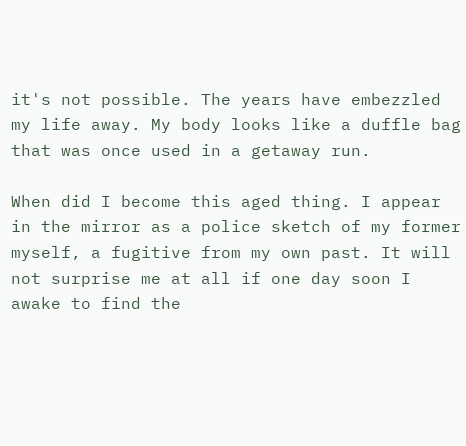it's not possible. The years have embezzled my life away. My body looks like a duffle bag that was once used in a getaway run.

When did I become this aged thing. I appear in the mirror as a police sketch of my former myself, a fugitive from my own past. It will not surprise me at all if one day soon I awake to find the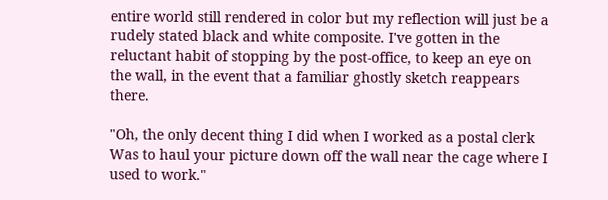entire world still rendered in color but my reflection will just be a rudely stated black and white composite. I've gotten in the reluctant habit of stopping by the post-office, to keep an eye on the wall, in the event that a familiar ghostly sketch reappears there.

"Oh, the only decent thing I did when I worked as a postal clerk
Was to haul your picture down off the wall near the cage where I used to work."